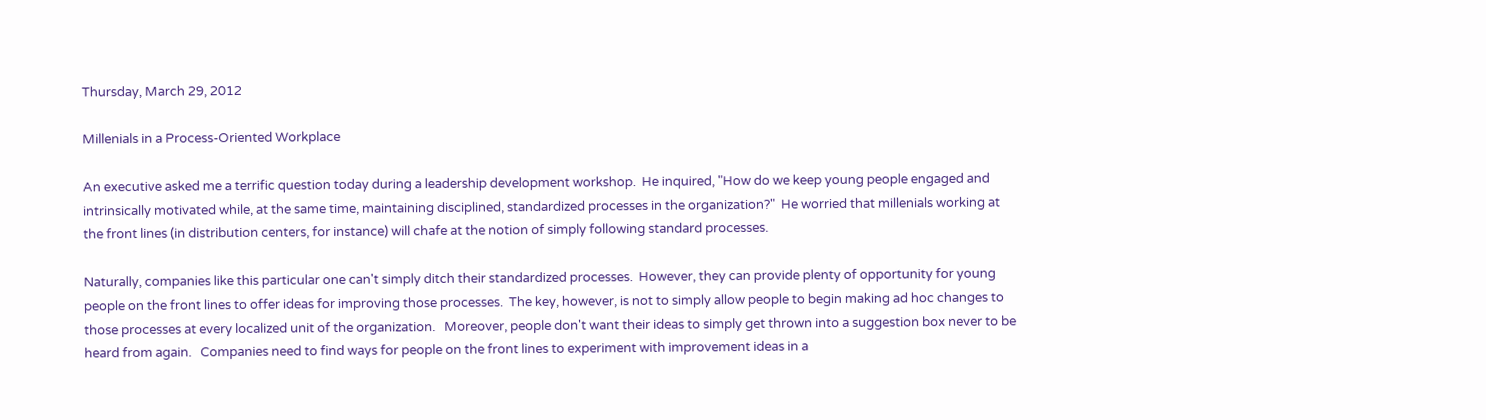Thursday, March 29, 2012

Millenials in a Process-Oriented Workplace

An executive asked me a terrific question today during a leadership development workshop.  He inquired, "How do we keep young people engaged and intrinsically motivated while, at the same time, maintaining disciplined, standardized processes in the organization?"  He worried that millenials working at the front lines (in distribution centers, for instance) will chafe at the notion of simply following standard processes.

Naturally, companies like this particular one can't simply ditch their standardized processes.  However, they can provide plenty of opportunity for young people on the front lines to offer ideas for improving those processes.  The key, however, is not to simply allow people to begin making ad hoc changes to those processes at every localized unit of the organization.   Moreover, people don't want their ideas to simply get thrown into a suggestion box never to be heard from again.   Companies need to find ways for people on the front lines to experiment with improvement ideas in a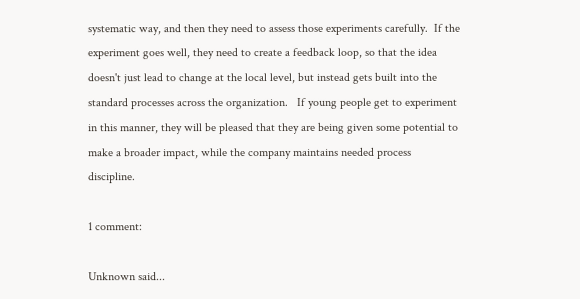systematic way, and then they need to assess those experiments carefully.  If the experiment goes well, they need to create a feedback loop, so that the idea doesn't just lead to change at the local level, but instead gets built into the standard processes across the organization.   If young people get to experiment in this manner, they will be pleased that they are being given some potential to make a broader impact, while the company maintains needed process discipline.

1 comment:

Unknown said...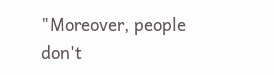"Moreover, people don't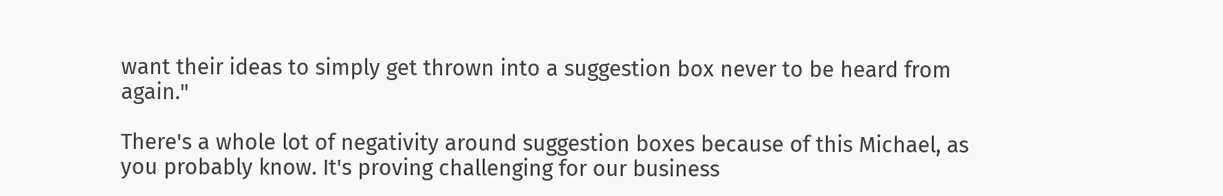want their ideas to simply get thrown into a suggestion box never to be heard from again."

There's a whole lot of negativity around suggestion boxes because of this Michael, as you probably know. It's proving challenging for our business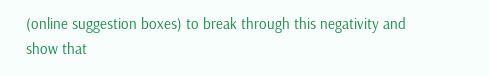(online suggestion boxes) to break through this negativity and show that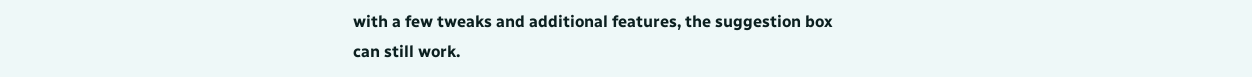with a few tweaks and additional features, the suggestion box can still work.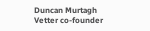Duncan Murtagh
Vetter co-founder